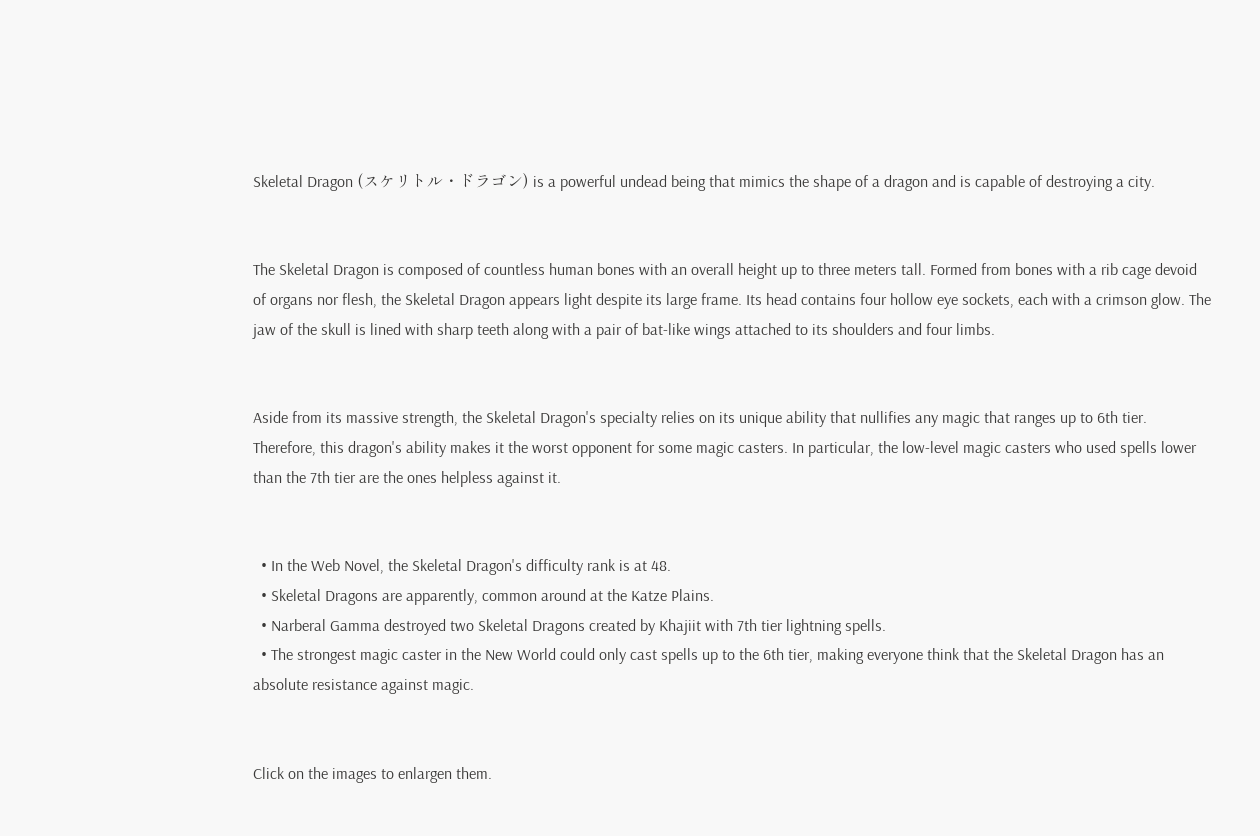Skeletal Dragon (スケリトル・ドラゴン) is a powerful undead being that mimics the shape of a dragon and is capable of destroying a city.


The Skeletal Dragon is composed of countless human bones with an overall height up to three meters tall. Formed from bones with a rib cage devoid of organs nor flesh, the Skeletal Dragon appears light despite its large frame. Its head contains four hollow eye sockets, each with a crimson glow. The jaw of the skull is lined with sharp teeth along with a pair of bat-like wings attached to its shoulders and four limbs.


Aside from its massive strength, the Skeletal Dragon's specialty relies on its unique ability that nullifies any magic that ranges up to 6th tier. Therefore, this dragon's ability makes it the worst opponent for some magic casters. In particular, the low-level magic casters who used spells lower than the 7th tier are the ones helpless against it.


  • In the Web Novel, the Skeletal Dragon's difficulty rank is at 48.
  • Skeletal Dragons are apparently, common around at the Katze Plains.
  • Narberal Gamma destroyed two Skeletal Dragons created by Khajiit with 7th tier lightning spells.
  • The strongest magic caster in the New World could only cast spells up to the 6th tier, making everyone think that the Skeletal Dragon has an absolute resistance against magic.


Click on the images to enlargen them.